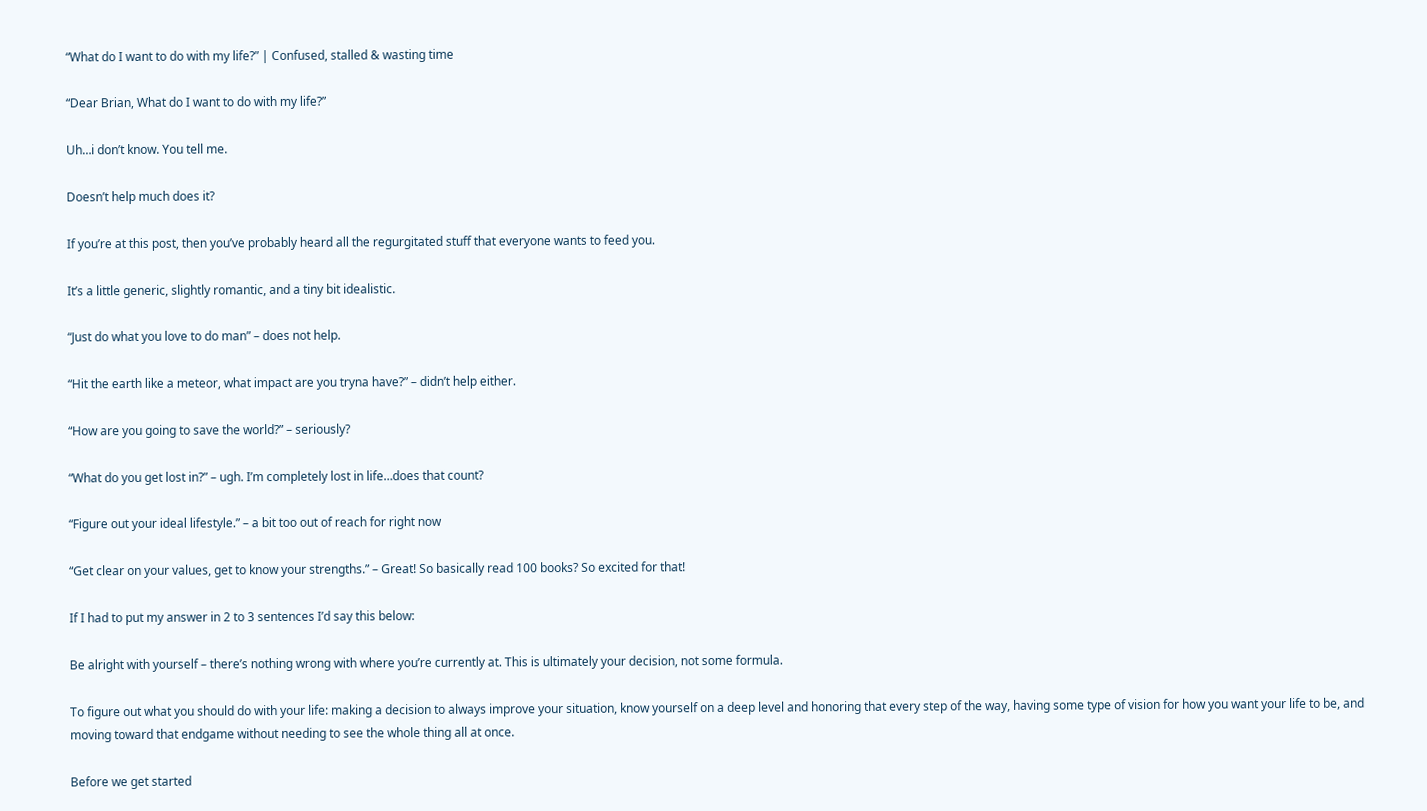“What do I want to do with my life?” | Confused, stalled & wasting time

“Dear Brian, What do I want to do with my life?”

Uh…i don’t know. You tell me.

Doesn’t help much does it?

If you’re at this post, then you’ve probably heard all the regurgitated stuff that everyone wants to feed you.

It’s a little generic, slightly romantic, and a tiny bit idealistic.

“Just do what you love to do man” – does not help.

“Hit the earth like a meteor, what impact are you tryna have?” – didn’t help either.

“How are you going to save the world?” – seriously?

“What do you get lost in?” – ugh. I’m completely lost in life…does that count?

“Figure out your ideal lifestyle.” – a bit too out of reach for right now

“Get clear on your values, get to know your strengths.” – Great! So basically read 100 books? So excited for that!

If I had to put my answer in 2 to 3 sentences I’d say this below:

Be alright with yourself – there’s nothing wrong with where you’re currently at. This is ultimately your decision, not some formula.

To figure out what you should do with your life: making a decision to always improve your situation, know yourself on a deep level and honoring that every step of the way, having some type of vision for how you want your life to be, and moving toward that endgame without needing to see the whole thing all at once.

Before we get started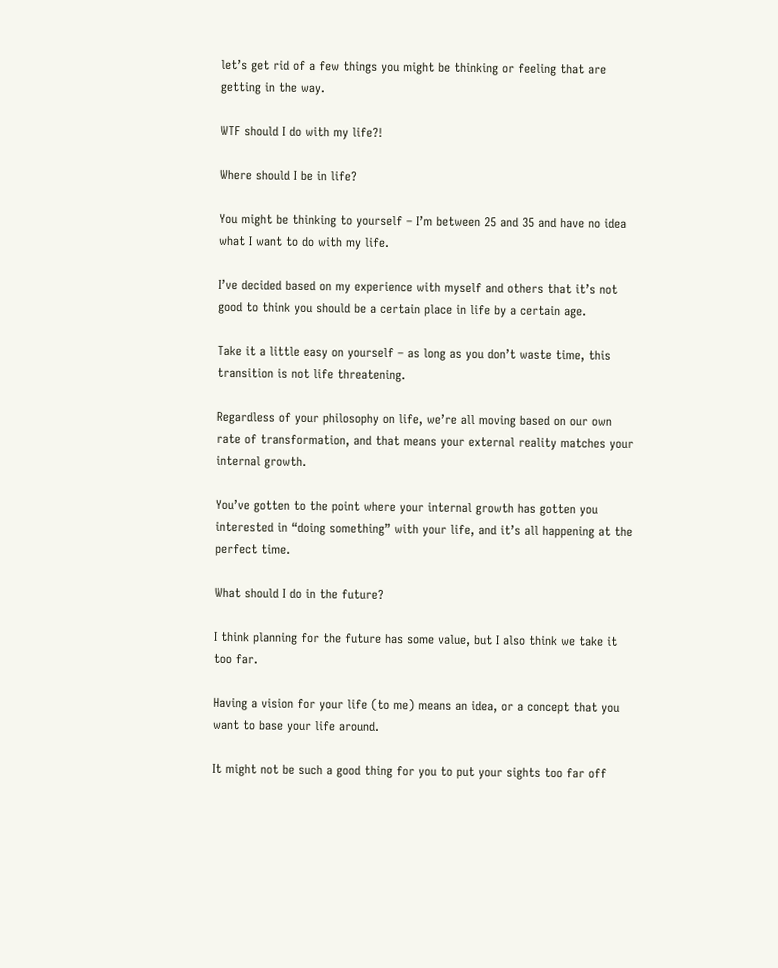let’s get rid of a few things you might be thinking or feeling that are getting in the way.

WTF should I do with my life?!

Where should I be in life?

You might be thinking to yourself – I’m between 25 and 35 and have no idea what I want to do with my life.

I’ve decided based on my experience with myself and others that it’s not good to think you should be a certain place in life by a certain age.

Take it a little easy on yourself – as long as you don’t waste time, this transition is not life threatening.

Regardless of your philosophy on life, we’re all moving based on our own rate of transformation, and that means your external reality matches your internal growth.

You’ve gotten to the point where your internal growth has gotten you interested in “doing something” with your life, and it’s all happening at the perfect time.

What should I do in the future?

I think planning for the future has some value, but I also think we take it too far.

Having a vision for your life (to me) means an idea, or a concept that you want to base your life around.

It might not be such a good thing for you to put your sights too far off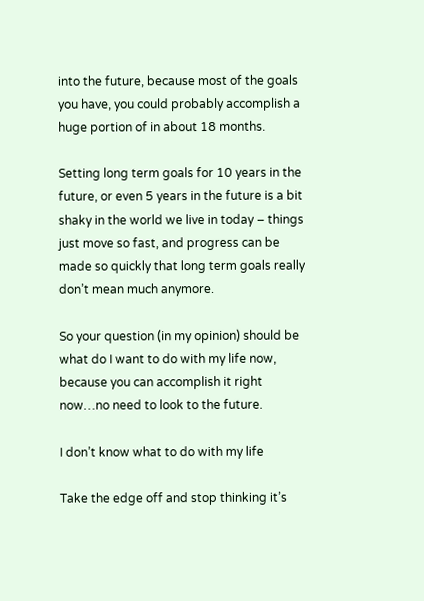into the future, because most of the goals you have, you could probably accomplish a huge portion of in about 18 months.

Setting long term goals for 10 years in the future, or even 5 years in the future is a bit shaky in the world we live in today – things just move so fast, and progress can be made so quickly that long term goals really don’t mean much anymore.

So your question (in my opinion) should be what do I want to do with my life now, because you can accomplish it right now…no need to look to the future.

I don’t know what to do with my life

Take the edge off and stop thinking it’s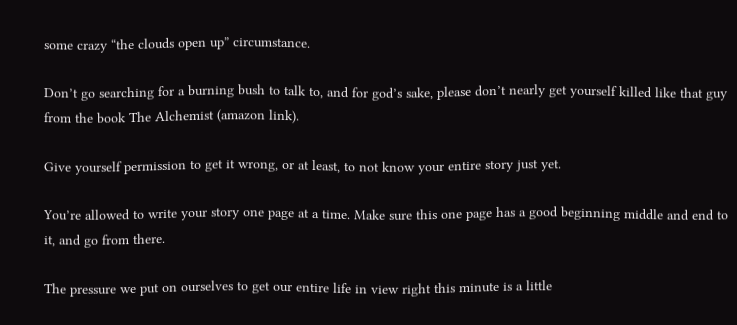some crazy “the clouds open up” circumstance.

Don’t go searching for a burning bush to talk to, and for god’s sake, please don’t nearly get yourself killed like that guy from the book The Alchemist (amazon link).

Give yourself permission to get it wrong, or at least, to not know your entire story just yet.

You’re allowed to write your story one page at a time. Make sure this one page has a good beginning middle and end to it, and go from there.

The pressure we put on ourselves to get our entire life in view right this minute is a little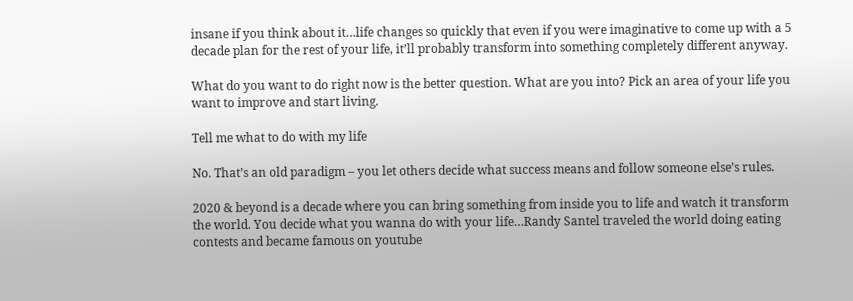insane if you think about it…life changes so quickly that even if you were imaginative to come up with a 5 decade plan for the rest of your life, it’ll probably transform into something completely different anyway.

What do you want to do right now is the better question. What are you into? Pick an area of your life you want to improve and start living.

Tell me what to do with my life

No. That’s an old paradigm – you let others decide what success means and follow someone else’s rules.

2020 & beyond is a decade where you can bring something from inside you to life and watch it transform the world. You decide what you wanna do with your life…Randy Santel traveled the world doing eating contests and became famous on youtube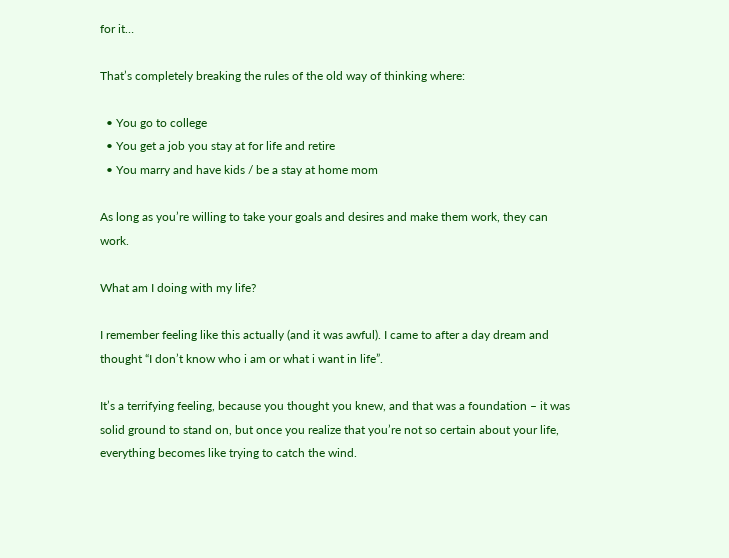for it…

That’s completely breaking the rules of the old way of thinking where:

  • You go to college
  • You get a job you stay at for life and retire
  • You marry and have kids / be a stay at home mom

As long as you’re willing to take your goals and desires and make them work, they can work.

What am I doing with my life?

I remember feeling like this actually (and it was awful). I came to after a day dream and thought “I don’t know who i am or what i want in life”.

It’s a terrifying feeling, because you thought you knew, and that was a foundation – it was solid ground to stand on, but once you realize that you’re not so certain about your life, everything becomes like trying to catch the wind.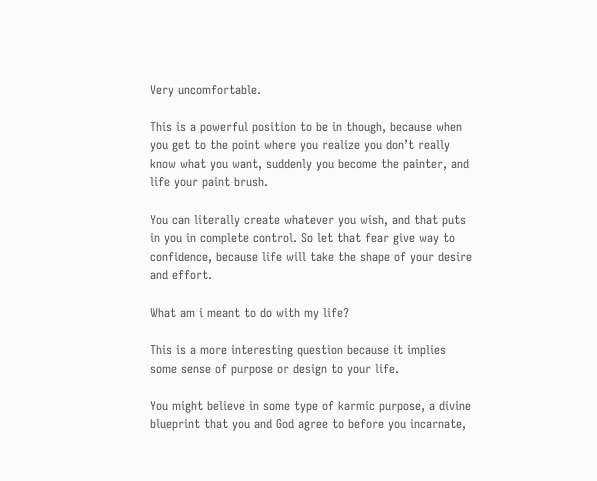Very uncomfortable.

This is a powerful position to be in though, because when you get to the point where you realize you don’t really know what you want, suddenly you become the painter, and life your paint brush.

You can literally create whatever you wish, and that puts in you in complete control. So let that fear give way to confidence, because life will take the shape of your desire and effort.

What am i meant to do with my life?

This is a more interesting question because it implies some sense of purpose or design to your life.

You might believe in some type of karmic purpose, a divine blueprint that you and God agree to before you incarnate,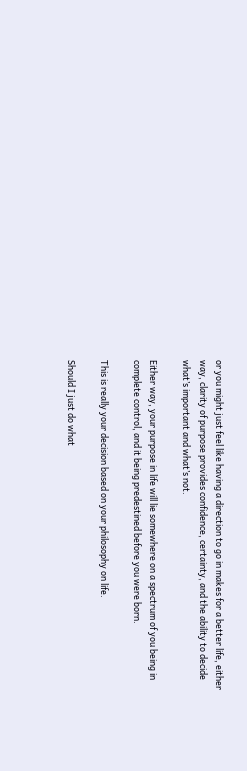or you might just feel like having a direction to go in makes for a better life, either way, clarity of purpose provides confidence, certainty, and the ability to decide what’s important and what’s not.

Either way, your purpose in life will lie somewhere on a spectrum of you being in complete control, and it being predestined before you were born.

This is really your decision based on your philosophy on life.

Should I just do what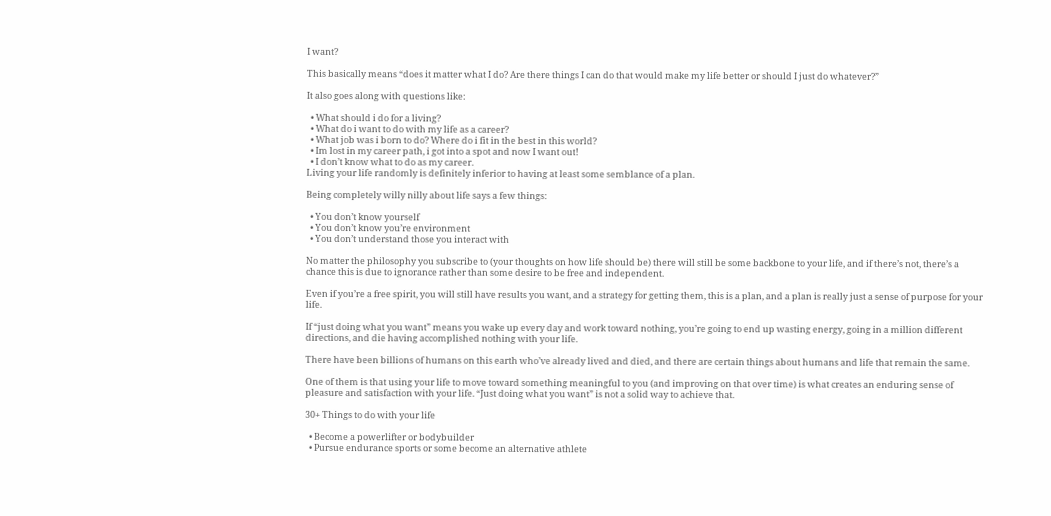I want?

This basically means “does it matter what I do? Are there things I can do that would make my life better or should I just do whatever?”

It also goes along with questions like:

  • What should i do for a living?
  • What do i want to do with my life as a career?
  • What job was i born to do? Where do i fit in the best in this world?
  • Im lost in my career path, i got into a spot and now I want out!
  • I don’t know what to do as my career.
Living your life randomly is definitely inferior to having at least some semblance of a plan.

Being completely willy nilly about life says a few things:

  • You don’t know yourself
  • You don’t know you’re environment
  • You don’t understand those you interact with

No matter the philosophy you subscribe to (your thoughts on how life should be) there will still be some backbone to your life, and if there’s not, there’s a chance this is due to ignorance rather than some desire to be free and independent.

Even if you’re a free spirit, you will still have results you want, and a strategy for getting them, this is a plan, and a plan is really just a sense of purpose for your life.

If “just doing what you want” means you wake up every day and work toward nothing, you’re going to end up wasting energy, going in a million different directions, and die having accomplished nothing with your life.

There have been billions of humans on this earth who’ve already lived and died, and there are certain things about humans and life that remain the same.

One of them is that using your life to move toward something meaningful to you (and improving on that over time) is what creates an enduring sense of pleasure and satisfaction with your life. “Just doing what you want” is not a solid way to achieve that.

30+ Things to do with your life

  • Become a powerlifter or bodybuilder
  • Pursue endurance sports or some become an alternative athlete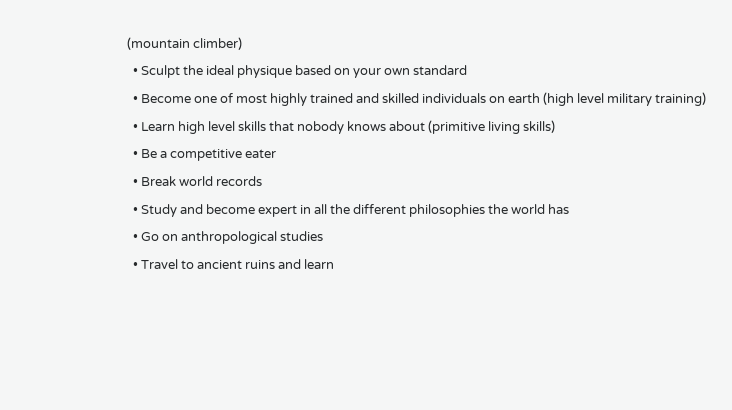(mountain climber)
  • Sculpt the ideal physique based on your own standard
  • Become one of most highly trained and skilled individuals on earth (high level military training)
  • Learn high level skills that nobody knows about (primitive living skills)
  • Be a competitive eater
  • Break world records
  • Study and become expert in all the different philosophies the world has
  • Go on anthropological studies
  • Travel to ancient ruins and learn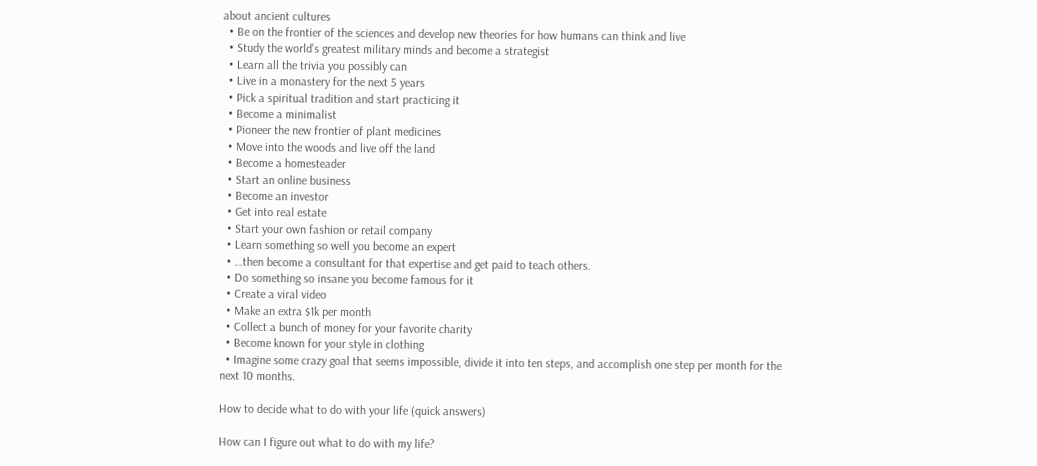about ancient cultures
  • Be on the frontier of the sciences and develop new theories for how humans can think and live
  • Study the world’s greatest military minds and become a strategist
  • Learn all the trivia you possibly can
  • Live in a monastery for the next 5 years
  • Pick a spiritual tradition and start practicing it
  • Become a minimalist
  • Pioneer the new frontier of plant medicines
  • Move into the woods and live off the land
  • Become a homesteader
  • Start an online business
  • Become an investor
  • Get into real estate
  • Start your own fashion or retail company
  • Learn something so well you become an expert
  • …then become a consultant for that expertise and get paid to teach others.
  • Do something so insane you become famous for it
  • Create a viral video
  • Make an extra $1k per month
  • Collect a bunch of money for your favorite charity
  • Become known for your style in clothing
  • Imagine some crazy goal that seems impossible, divide it into ten steps, and accomplish one step per month for the next 10 months.

How to decide what to do with your life (quick answers)

How can I figure out what to do with my life?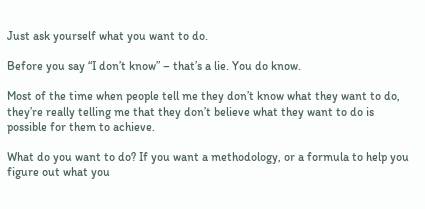Just ask yourself what you want to do.

Before you say “I don’t know” – that’s a lie. You do know.

Most of the time when people tell me they don’t know what they want to do, they’re really telling me that they don’t believe what they want to do is possible for them to achieve.

What do you want to do? If you want a methodology, or a formula to help you figure out what you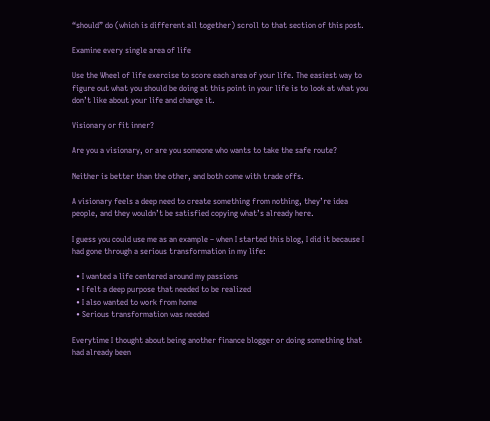“should” do (which is different all together) scroll to that section of this post.

Examine every single area of life

Use the Wheel of life exercise to score each area of your life. The easiest way to figure out what you should be doing at this point in your life is to look at what you don’t like about your life and change it.

Visionary or fit inner?

Are you a visionary, or are you someone who wants to take the safe route?

Neither is better than the other, and both come with trade offs.

A visionary feels a deep need to create something from nothing, they’re idea people, and they wouldn’t be satisfied copying what’s already here.

I guess you could use me as an example – when I started this blog, I did it because I had gone through a serious transformation in my life:

  • I wanted a life centered around my passions
  • I felt a deep purpose that needed to be realized
  • I also wanted to work from home
  • Serious transformation was needed

Everytime I thought about being another finance blogger or doing something that had already been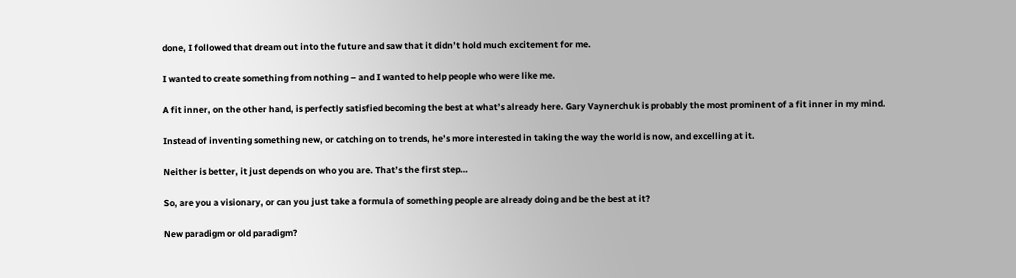done, I followed that dream out into the future and saw that it didn’t hold much excitement for me.

I wanted to create something from nothing – and I wanted to help people who were like me.

A fit inner, on the other hand, is perfectly satisfied becoming the best at what’s already here. Gary Vaynerchuk is probably the most prominent of a fit inner in my mind.

Instead of inventing something new, or catching on to trends, he’s more interested in taking the way the world is now, and excelling at it.

Neither is better, it just depends on who you are. That’s the first step…

So, are you a visionary, or can you just take a formula of something people are already doing and be the best at it?

New paradigm or old paradigm?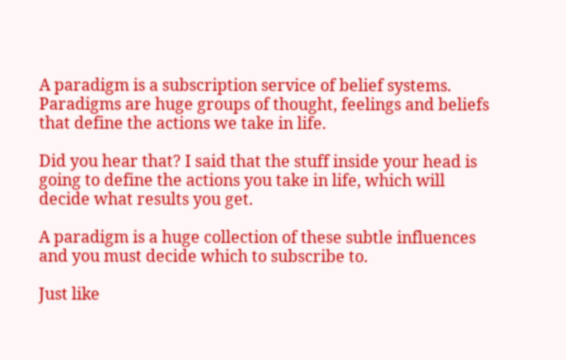A paradigm is a subscription service of belief systems. Paradigms are huge groups of thought, feelings and beliefs that define the actions we take in life.

Did you hear that? I said that the stuff inside your head is going to define the actions you take in life, which will decide what results you get.

A paradigm is a huge collection of these subtle influences and you must decide which to subscribe to.

Just like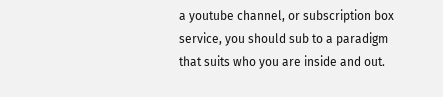a youtube channel, or subscription box service, you should sub to a paradigm that suits who you are inside and out.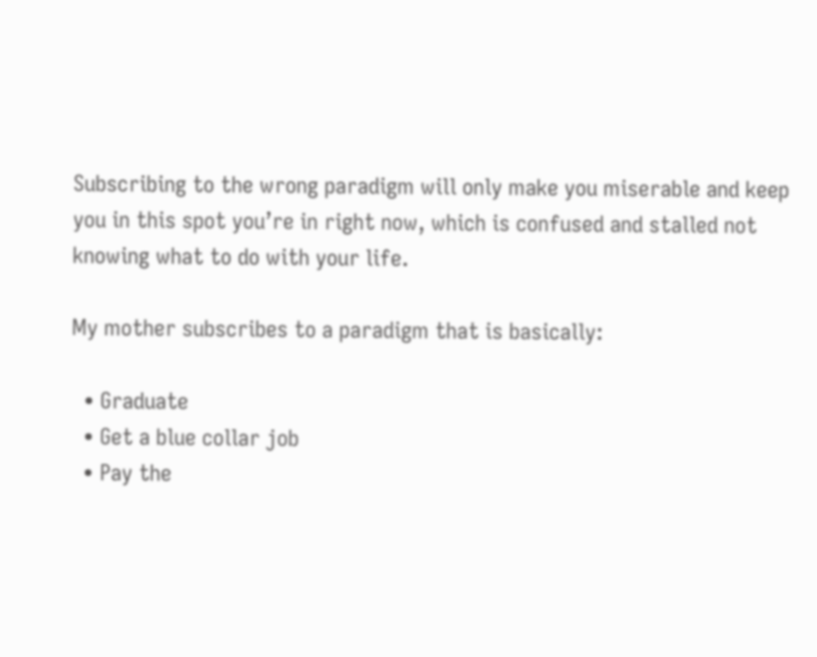Subscribing to the wrong paradigm will only make you miserable and keep you in this spot you’re in right now, which is confused and stalled not knowing what to do with your life.

My mother subscribes to a paradigm that is basically:

  • Graduate
  • Get a blue collar job
  • Pay the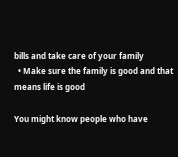bills and take care of your family
  • Make sure the family is good and that means life is good

You might know people who have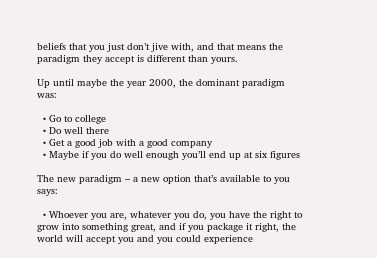beliefs that you just don’t jive with, and that means the paradigm they accept is different than yours.

Up until maybe the year 2000, the dominant paradigm was:

  • Go to college
  • Do well there
  • Get a good job with a good company
  • Maybe if you do well enough you’ll end up at six figures

The new paradigm – a new option that’s available to you says:

  • Whoever you are, whatever you do, you have the right to grow into something great, and if you package it right, the world will accept you and you could experience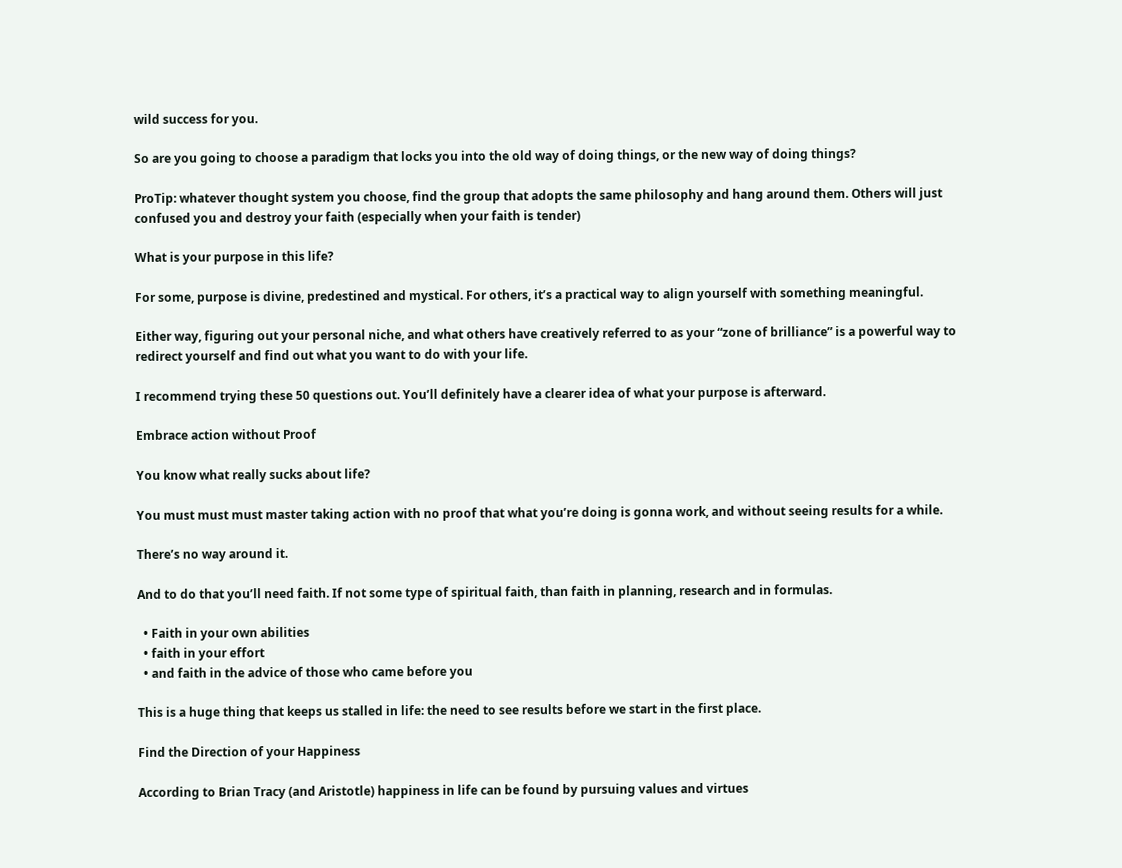wild success for you.

So are you going to choose a paradigm that locks you into the old way of doing things, or the new way of doing things?

ProTip: whatever thought system you choose, find the group that adopts the same philosophy and hang around them. Others will just confused you and destroy your faith (especially when your faith is tender)

What is your purpose in this life?

For some, purpose is divine, predestined and mystical. For others, it’s a practical way to align yourself with something meaningful.

Either way, figuring out your personal niche, and what others have creatively referred to as your “zone of brilliance” is a powerful way to redirect yourself and find out what you want to do with your life.

I recommend trying these 50 questions out. You’ll definitely have a clearer idea of what your purpose is afterward.

Embrace action without Proof

You know what really sucks about life?

You must must must master taking action with no proof that what you’re doing is gonna work, and without seeing results for a while.

There’s no way around it.

And to do that you’ll need faith. If not some type of spiritual faith, than faith in planning, research and in formulas.

  • Faith in your own abilities
  • faith in your effort
  • and faith in the advice of those who came before you

This is a huge thing that keeps us stalled in life: the need to see results before we start in the first place.

Find the Direction of your Happiness

According to Brian Tracy (and Aristotle) happiness in life can be found by pursuing values and virtues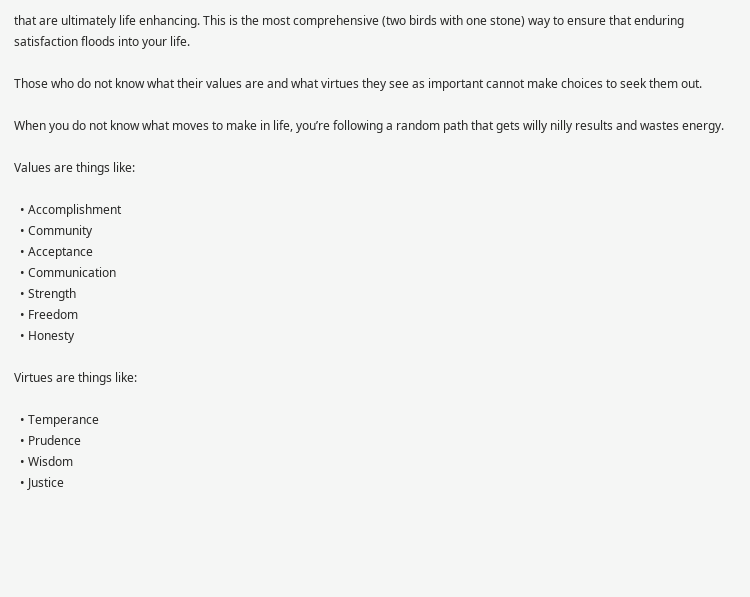that are ultimately life enhancing. This is the most comprehensive (two birds with one stone) way to ensure that enduring satisfaction floods into your life.

Those who do not know what their values are and what virtues they see as important cannot make choices to seek them out.

When you do not know what moves to make in life, you’re following a random path that gets willy nilly results and wastes energy.

Values are things like:

  • Accomplishment
  • Community
  • Acceptance
  • Communication
  • Strength
  • Freedom
  • Honesty

Virtues are things like:

  • Temperance
  • Prudence
  • Wisdom
  • Justice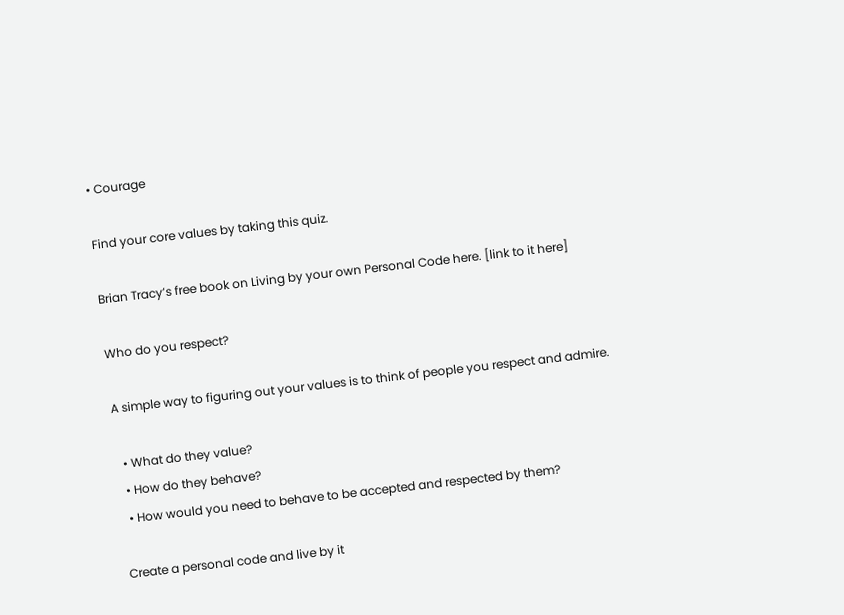• Courage

Find your core values by taking this quiz.

Brian Tracy’s free book on Living by your own Personal Code here. [link to it here]

Who do you respect?

A simple way to figuring out your values is to think of people you respect and admire.

  • What do they value?
  • How do they behave?
  • How would you need to behave to be accepted and respected by them?

Create a personal code and live by it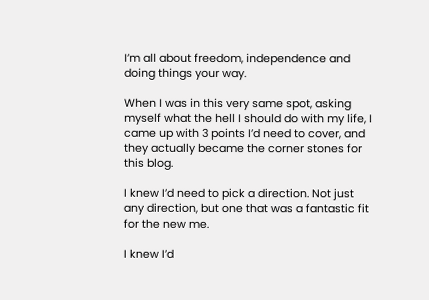I’m all about freedom, independence and doing things your way.

When I was in this very same spot, asking myself what the hell I should do with my life, I came up with 3 points I’d need to cover, and they actually became the corner stones for this blog.

I knew I’d need to pick a direction. Not just any direction, but one that was a fantastic fit for the new me.

I knew I’d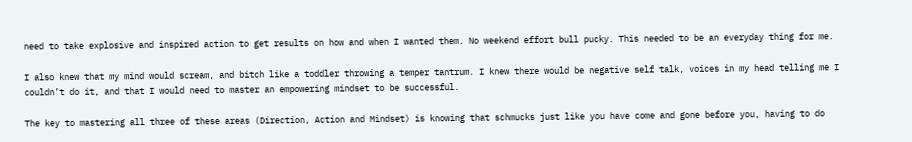need to take explosive and inspired action to get results on how and when I wanted them. No weekend effort bull pucky. This needed to be an everyday thing for me.

I also knew that my mind would scream, and bitch like a toddler throwing a temper tantrum. I knew there would be negative self talk, voices in my head telling me I couldn’t do it, and that I would need to master an empowering mindset to be successful.

The key to mastering all three of these areas (Direction, Action and Mindset) is knowing that schmucks just like you have come and gone before you, having to do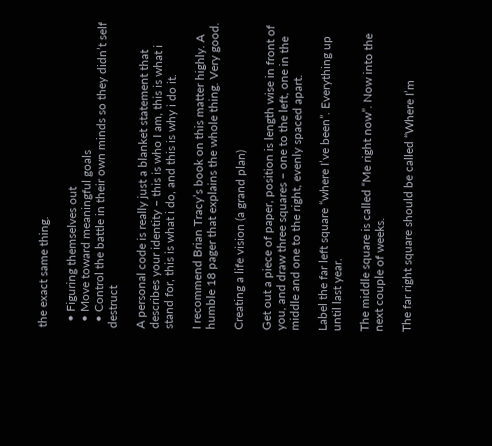the exact same thing.

  • Figuring themselves out
  • Move toward meaningful goals
  • Control the battle in their own minds so they didn’t self destruct

A personal code is really just a blanket statement that describes your identity – this is who I am, this is what i stand for, this is what i do, and this is why i do it.

I recommend Brian Tracy’s book on this matter highly. A humble 18 pager that explains the whole thing. Very good.

Creating a life vision (a grand plan)

Get out a piece of paper, position is length wise in front of you, and draw three squares – one to the left, one in the middle and one to the right, evenly spaced apart.

Label the far left square “where I’ve been”. Everything up until last year.

The middle square is called “Me right now”. Now into the next couple of weeks.

The far right square should be called “Where I’m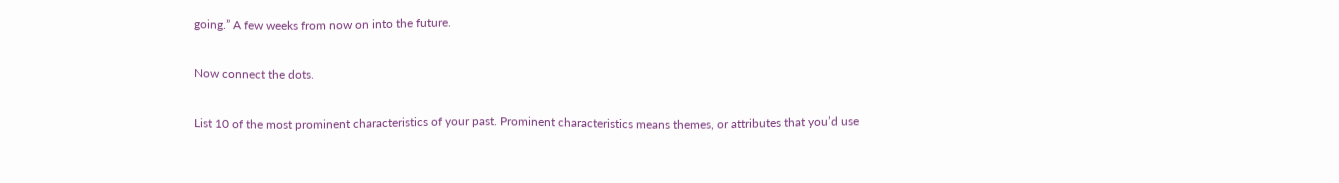going.” A few weeks from now on into the future.

Now connect the dots.

List 10 of the most prominent characteristics of your past. Prominent characteristics means themes, or attributes that you’d use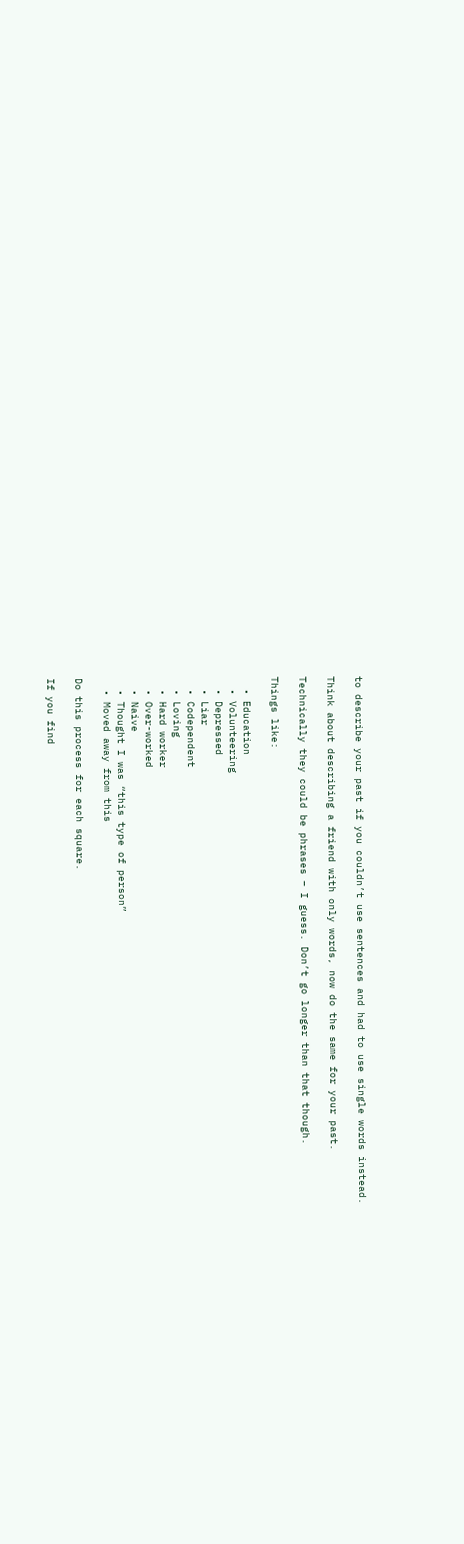to describe your past if you couldn’t use sentences and had to use single words instead.

Think about describing a friend with only words, now do the same for your past.

Technically they could be phrases – I guess. Don’t go longer than that though.

Things like:

  • Education
  • Volunteering
  • Depressed
  • Liar
  • Codependent
  • Loving
  • Hard worker
  • Over-worked
  • Naive
  • Thought I was “this type of person”
  • Moved away from this

Do this process for each square.

If you find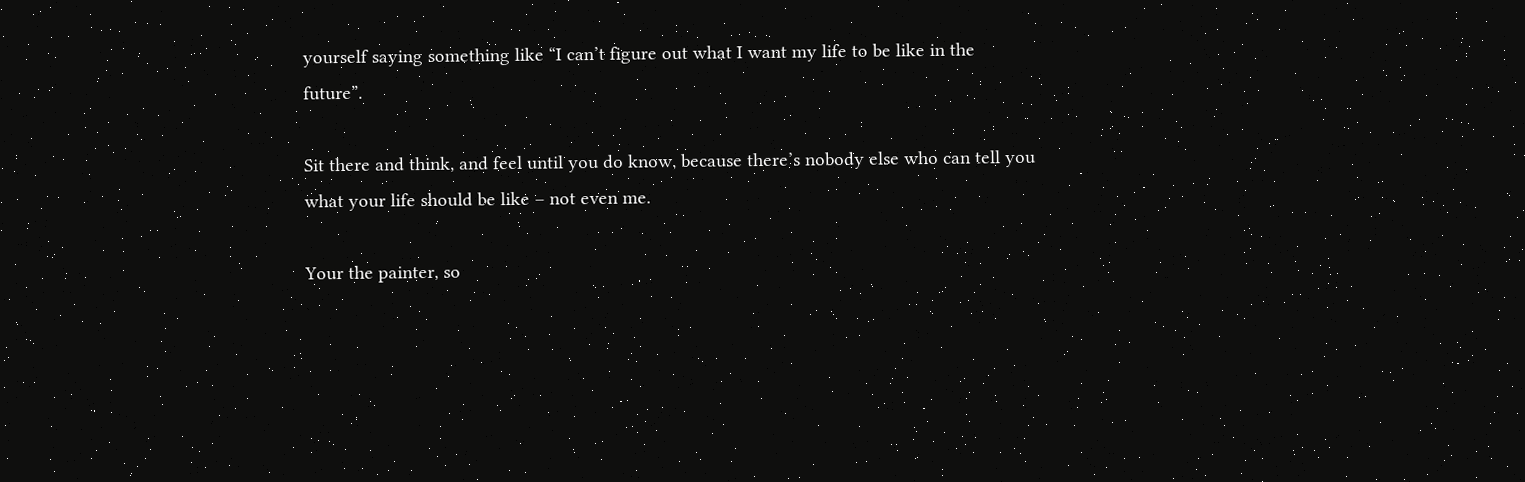yourself saying something like “I can’t figure out what I want my life to be like in the future”.

Sit there and think, and feel until you do know, because there’s nobody else who can tell you what your life should be like – not even me.

Your the painter, so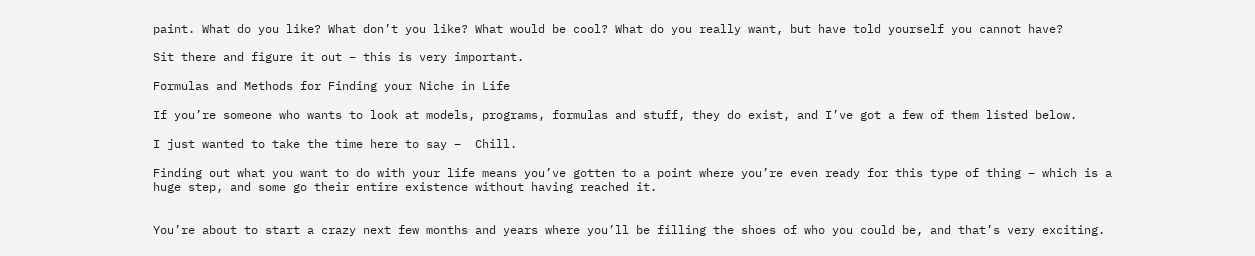paint. What do you like? What don’t you like? What would be cool? What do you really want, but have told yourself you cannot have?

Sit there and figure it out – this is very important.

Formulas and Methods for Finding your Niche in Life

If you’re someone who wants to look at models, programs, formulas and stuff, they do exist, and I’ve got a few of them listed below.

I just wanted to take the time here to say –  Chill.

Finding out what you want to do with your life means you’ve gotten to a point where you’re even ready for this type of thing – which is a huge step, and some go their entire existence without having reached it.


You’re about to start a crazy next few months and years where you’ll be filling the shoes of who you could be, and that’s very exciting.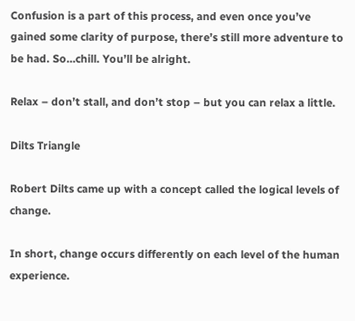Confusion is a part of this process, and even once you’ve gained some clarity of purpose, there’s still more adventure to be had. So…chill. You’ll be alright.

Relax – don’t stall, and don’t stop – but you can relax a little.

Dilts Triangle

Robert Dilts came up with a concept called the logical levels of change.

In short, change occurs differently on each level of the human experience.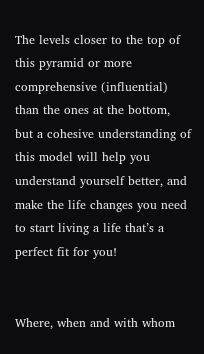The levels closer to the top of this pyramid or more comprehensive (influential) than the ones at the bottom, but a cohesive understanding of this model will help you understand yourself better, and make the life changes you need to start living a life that’s a perfect fit for you!


Where, when and with whom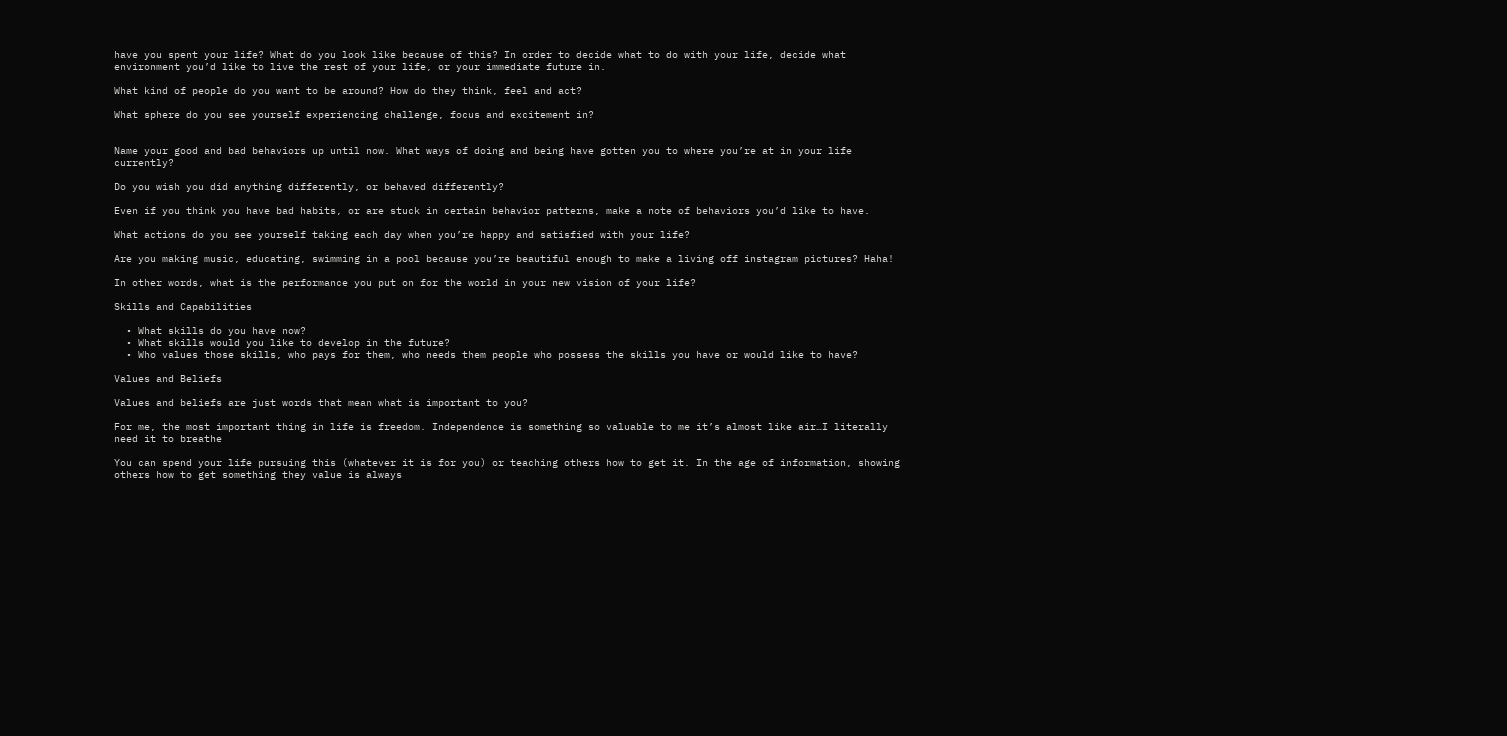have you spent your life? What do you look like because of this? In order to decide what to do with your life, decide what environment you’d like to live the rest of your life, or your immediate future in.

What kind of people do you want to be around? How do they think, feel and act?

What sphere do you see yourself experiencing challenge, focus and excitement in?


Name your good and bad behaviors up until now. What ways of doing and being have gotten you to where you’re at in your life currently?

Do you wish you did anything differently, or behaved differently?

Even if you think you have bad habits, or are stuck in certain behavior patterns, make a note of behaviors you’d like to have.

What actions do you see yourself taking each day when you’re happy and satisfied with your life?

Are you making music, educating, swimming in a pool because you’re beautiful enough to make a living off instagram pictures? Haha!

In other words, what is the performance you put on for the world in your new vision of your life?

Skills and Capabilities

  • What skills do you have now?
  • What skills would you like to develop in the future?
  • Who values those skills, who pays for them, who needs them people who possess the skills you have or would like to have?

Values and Beliefs

Values and beliefs are just words that mean what is important to you?

For me, the most important thing in life is freedom. Independence is something so valuable to me it’s almost like air…I literally need it to breathe

You can spend your life pursuing this (whatever it is for you) or teaching others how to get it. In the age of information, showing others how to get something they value is always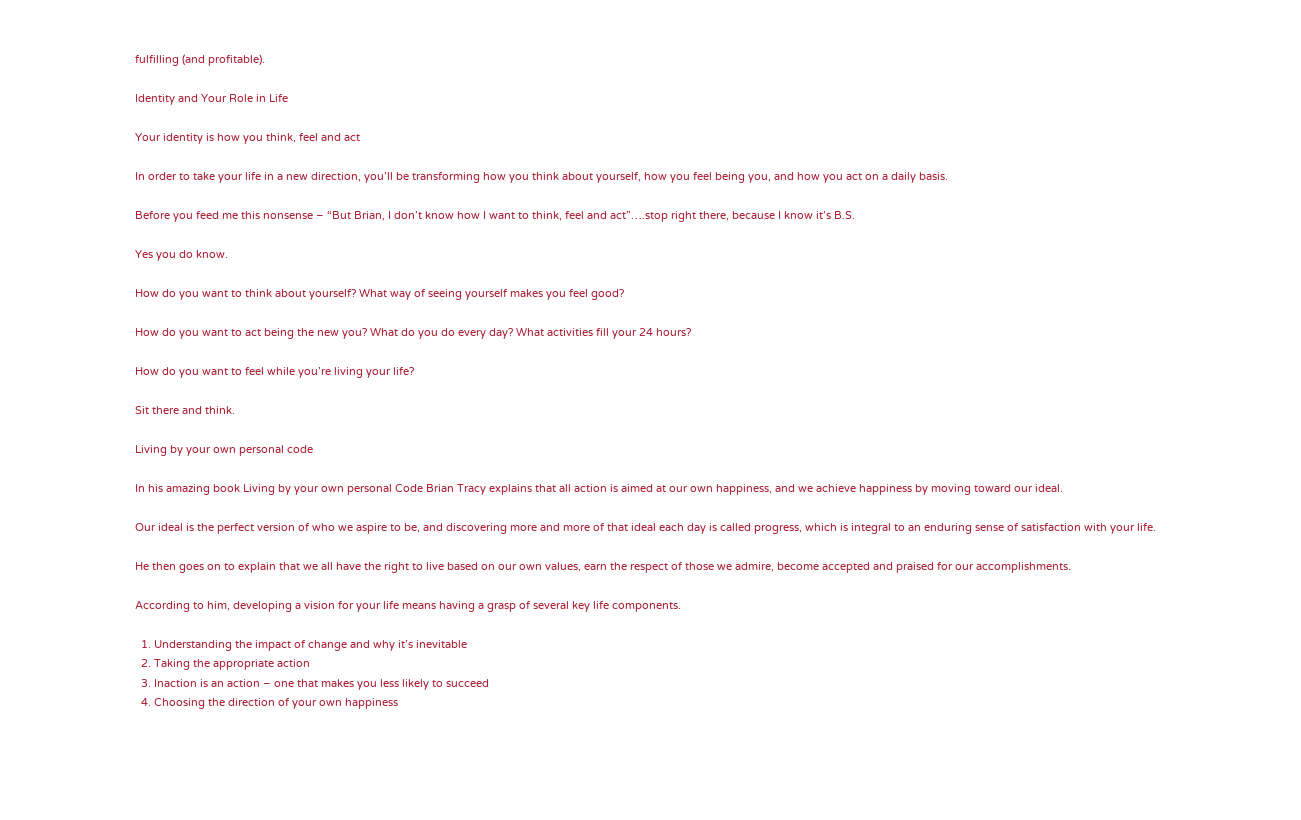fulfilling (and profitable).

Identity and Your Role in Life

Your identity is how you think, feel and act

In order to take your life in a new direction, you’ll be transforming how you think about yourself, how you feel being you, and how you act on a daily basis.

Before you feed me this nonsense – “But Brian, I don’t know how I want to think, feel and act”….stop right there, because I know it’s B.S.

Yes you do know.

How do you want to think about yourself? What way of seeing yourself makes you feel good?

How do you want to act being the new you? What do you do every day? What activities fill your 24 hours?

How do you want to feel while you’re living your life?

Sit there and think.

Living by your own personal code

In his amazing book Living by your own personal Code Brian Tracy explains that all action is aimed at our own happiness, and we achieve happiness by moving toward our ideal.

Our ideal is the perfect version of who we aspire to be, and discovering more and more of that ideal each day is called progress, which is integral to an enduring sense of satisfaction with your life.

He then goes on to explain that we all have the right to live based on our own values, earn the respect of those we admire, become accepted and praised for our accomplishments.

According to him, developing a vision for your life means having a grasp of several key life components.

  1. Understanding the impact of change and why it’s inevitable
  2. Taking the appropriate action
  3. Inaction is an action – one that makes you less likely to succeed
  4. Choosing the direction of your own happiness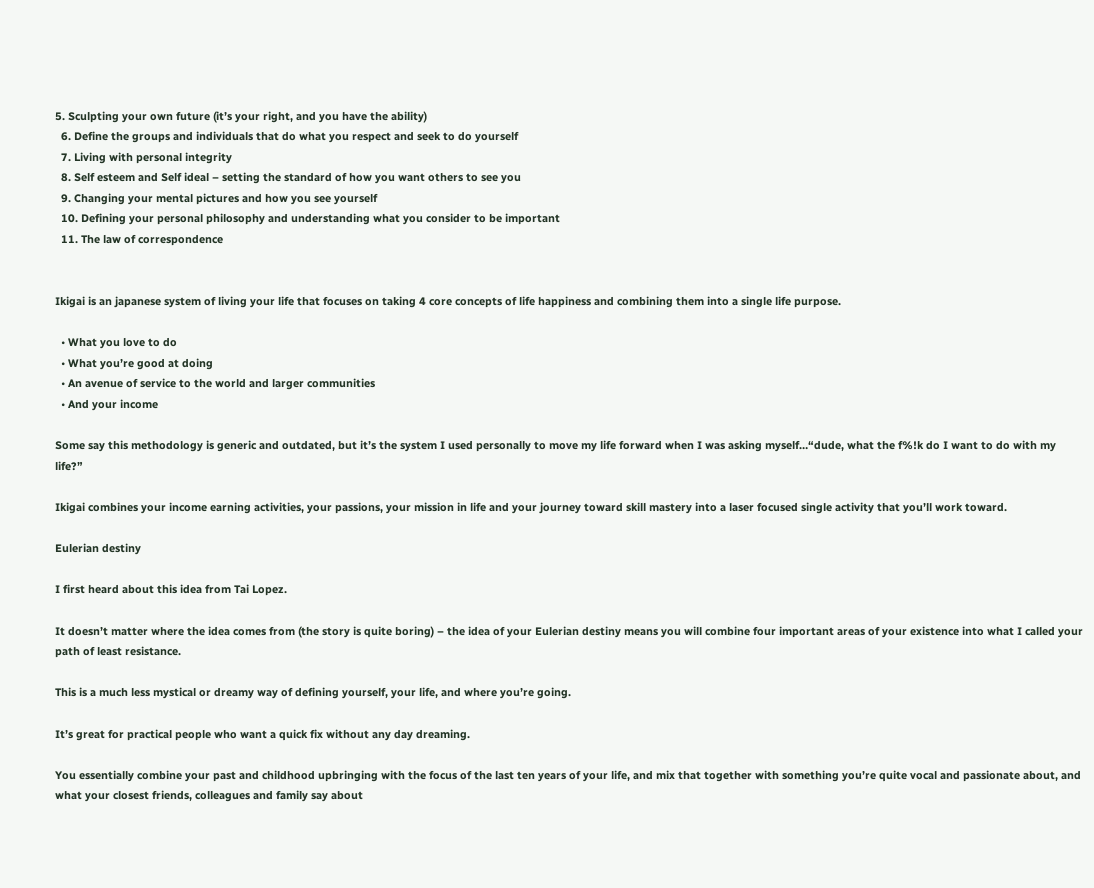5. Sculpting your own future (it’s your right, and you have the ability)
  6. Define the groups and individuals that do what you respect and seek to do yourself
  7. Living with personal integrity
  8. Self esteem and Self ideal – setting the standard of how you want others to see you
  9. Changing your mental pictures and how you see yourself
  10. Defining your personal philosophy and understanding what you consider to be important
  11. The law of correspondence


Ikigai is an japanese system of living your life that focuses on taking 4 core concepts of life happiness and combining them into a single life purpose.

  • What you love to do
  • What you’re good at doing
  • An avenue of service to the world and larger communities
  • And your income

Some say this methodology is generic and outdated, but it’s the system I used personally to move my life forward when I was asking myself…“dude, what the f%!k do I want to do with my life?”

Ikigai combines your income earning activities, your passions, your mission in life and your journey toward skill mastery into a laser focused single activity that you’ll work toward.

Eulerian destiny

I first heard about this idea from Tai Lopez.

It doesn’t matter where the idea comes from (the story is quite boring) – the idea of your Eulerian destiny means you will combine four important areas of your existence into what I called your path of least resistance.

This is a much less mystical or dreamy way of defining yourself, your life, and where you’re going.

It’s great for practical people who want a quick fix without any day dreaming.

You essentially combine your past and childhood upbringing with the focus of the last ten years of your life, and mix that together with something you’re quite vocal and passionate about, and what your closest friends, colleagues and family say about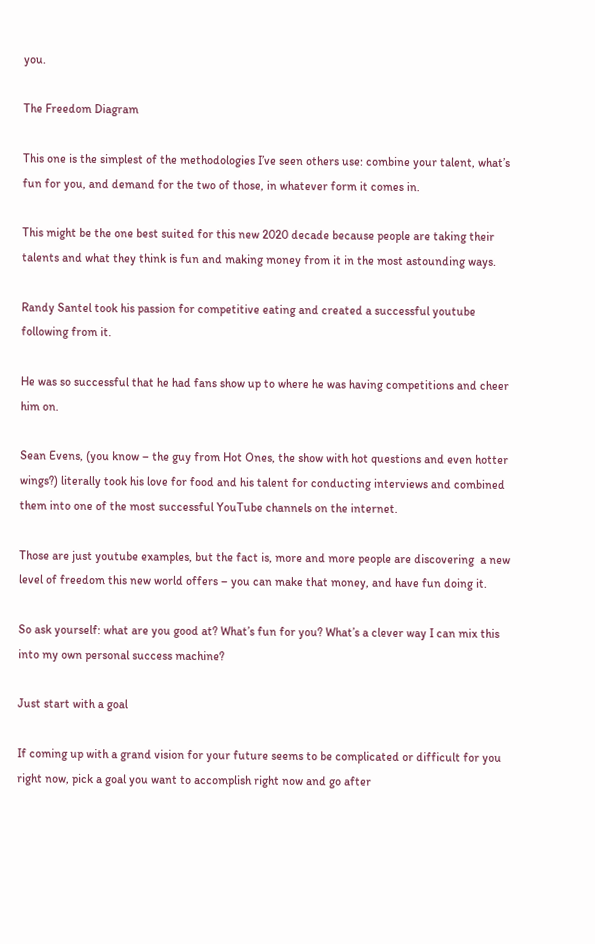you.

The Freedom Diagram

This one is the simplest of the methodologies I’ve seen others use: combine your talent, what’s fun for you, and demand for the two of those, in whatever form it comes in.

This might be the one best suited for this new 2020 decade because people are taking their talents and what they think is fun and making money from it in the most astounding ways.

Randy Santel took his passion for competitive eating and created a successful youtube following from it.

He was so successful that he had fans show up to where he was having competitions and cheer him on.

Sean Evens, (you know – the guy from Hot Ones, the show with hot questions and even hotter wings?) literally took his love for food and his talent for conducting interviews and combined them into one of the most successful YouTube channels on the internet.

Those are just youtube examples, but the fact is, more and more people are discovering  a new level of freedom this new world offers – you can make that money, and have fun doing it.

So ask yourself: what are you good at? What’s fun for you? What’s a clever way I can mix this into my own personal success machine?

Just start with a goal

If coming up with a grand vision for your future seems to be complicated or difficult for you right now, pick a goal you want to accomplish right now and go after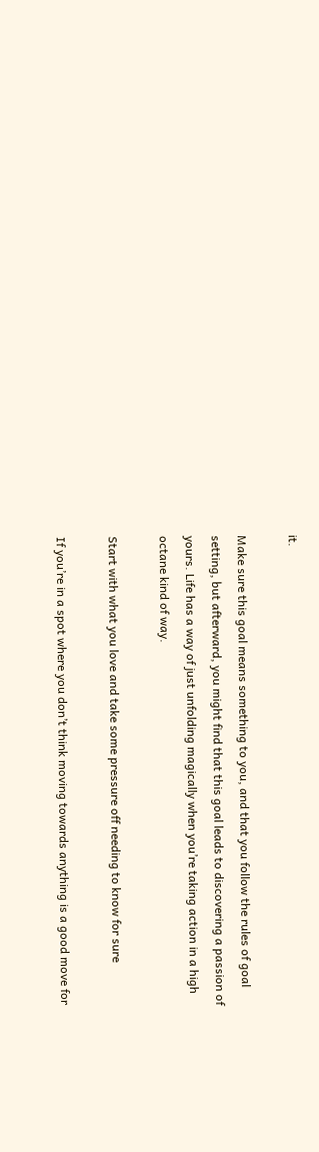it.

Make sure this goal means something to you, and that you follow the rules of goal setting, but afterward, you might find that this goal leads to discovering a passion of yours. Life has a way of just unfolding magically when you’re taking action in a high octane kind of way.

Start with what you love and take some pressure off needing to know for sure

If you’re in a spot where you don’t think moving towards anything is a good move for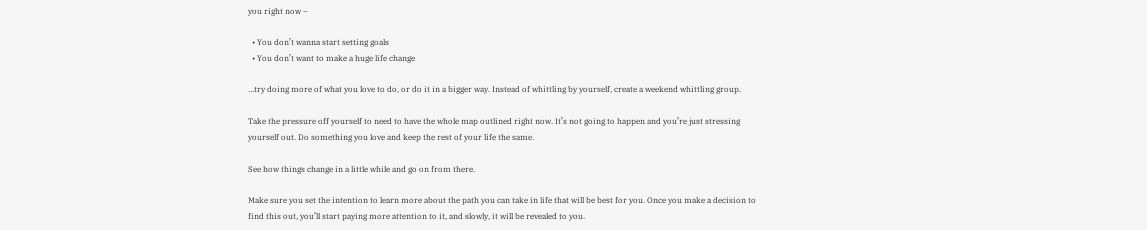you right now –

  • You don’t wanna start setting goals
  • You don’t want to make a huge life change

…try doing more of what you love to do, or do it in a bigger way. Instead of whittling by yourself, create a weekend whittling group.

Take the pressure off yourself to need to have the whole map outlined right now. It’s not going to happen and you’re just stressing yourself out. Do something you love and keep the rest of your life the same.

See how things change in a little while and go on from there.

Make sure you set the intention to learn more about the path you can take in life that will be best for you. Once you make a decision to find this out, you’ll start paying more attention to it, and slowly, it will be revealed to you.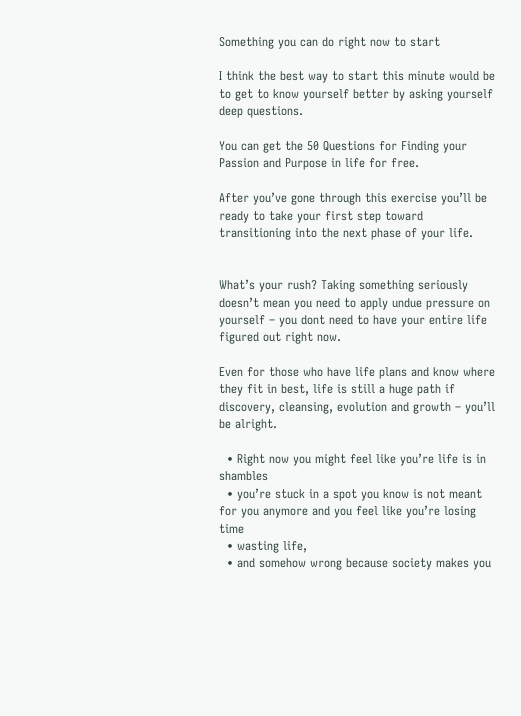Something you can do right now to start

I think the best way to start this minute would be to get to know yourself better by asking yourself deep questions.

You can get the 50 Questions for Finding your Passion and Purpose in life for free.

After you’ve gone through this exercise you’ll be ready to take your first step toward transitioning into the next phase of your life.


What’s your rush? Taking something seriously doesn’t mean you need to apply undue pressure on yourself – you dont need to have your entire life figured out right now.

Even for those who have life plans and know where they fit in best, life is still a huge path if discovery, cleansing, evolution and growth – you’ll be alright.

  • Right now you might feel like you’re life is in shambles
  • you’re stuck in a spot you know is not meant for you anymore and you feel like you’re losing time
  • wasting life,
  • and somehow wrong because society makes you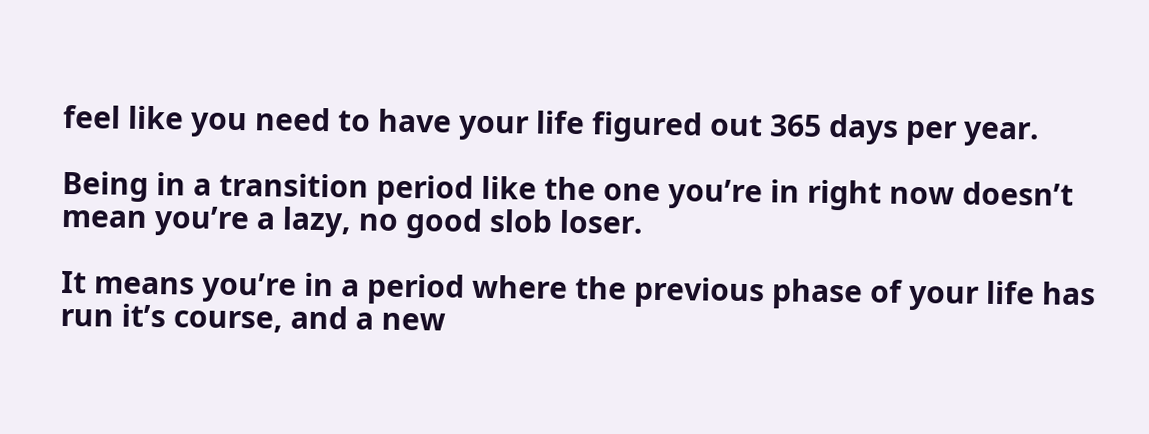feel like you need to have your life figured out 365 days per year.

Being in a transition period like the one you’re in right now doesn’t mean you’re a lazy, no good slob loser.

It means you’re in a period where the previous phase of your life has run it’s course, and a new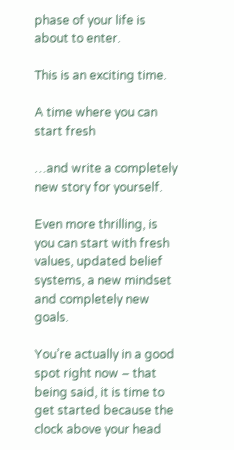phase of your life is about to enter.

This is an exciting time.

A time where you can start fresh

…and write a completely new story for yourself.

Even more thrilling, is you can start with fresh values, updated belief systems, a new mindset and completely new goals.

You’re actually in a good spot right now – that being said, it is time to get started because the clock above your head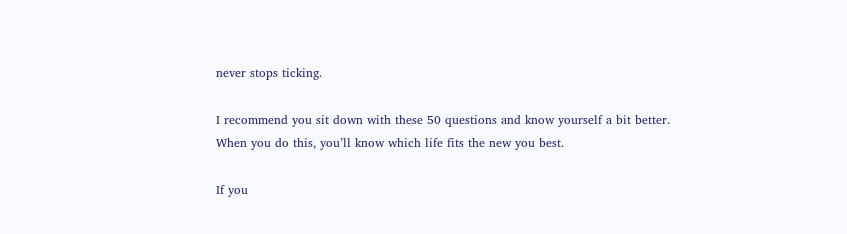never stops ticking.

I recommend you sit down with these 50 questions and know yourself a bit better. When you do this, you’ll know which life fits the new you best.

If you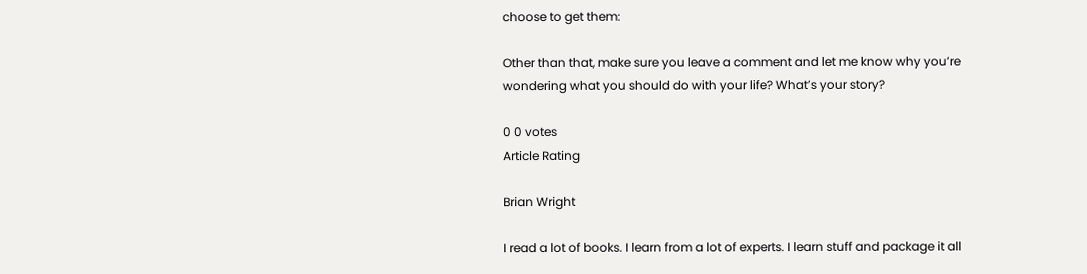choose to get them:

Other than that, make sure you leave a comment and let me know why you’re wondering what you should do with your life? What’s your story?

0 0 votes
Article Rating

Brian Wright

I read a lot of books. I learn from a lot of experts. I learn stuff and package it all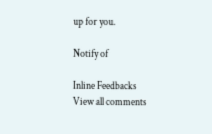up for you.

Notify of

Inline Feedbacks
View all comments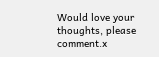Would love your thoughts, please comment.x